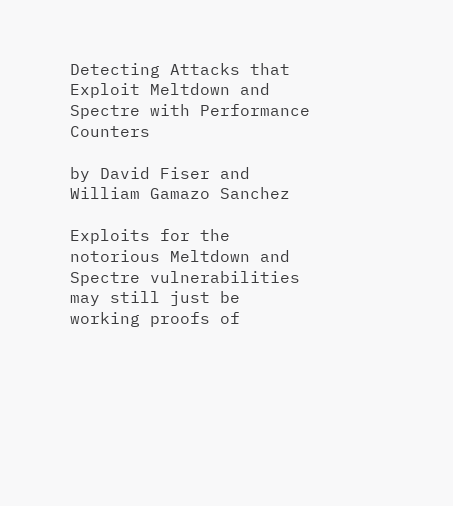Detecting Attacks that Exploit Meltdown and Spectre with Performance Counters

by David Fiser and William Gamazo Sanchez

Exploits for the notorious Meltdown and Spectre vulnerabilities may still just be working proofs of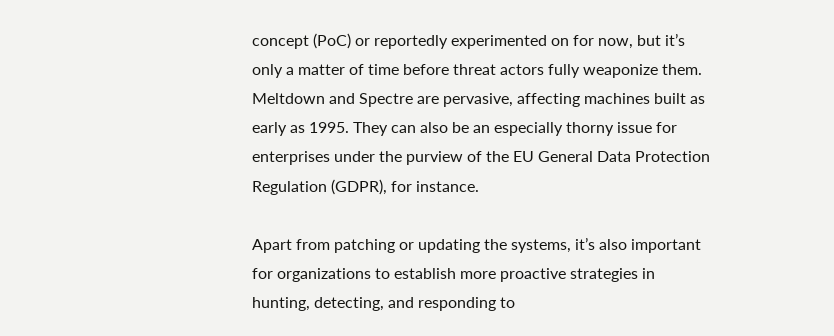concept (PoC) or reportedly experimented on for now, but it’s only a matter of time before threat actors fully weaponize them. Meltdown and Spectre are pervasive, affecting machines built as early as 1995. They can also be an especially thorny issue for enterprises under the purview of the EU General Data Protection Regulation (GDPR), for instance.

Apart from patching or updating the systems, it’s also important for organizations to establish more proactive strategies in hunting, detecting, and responding to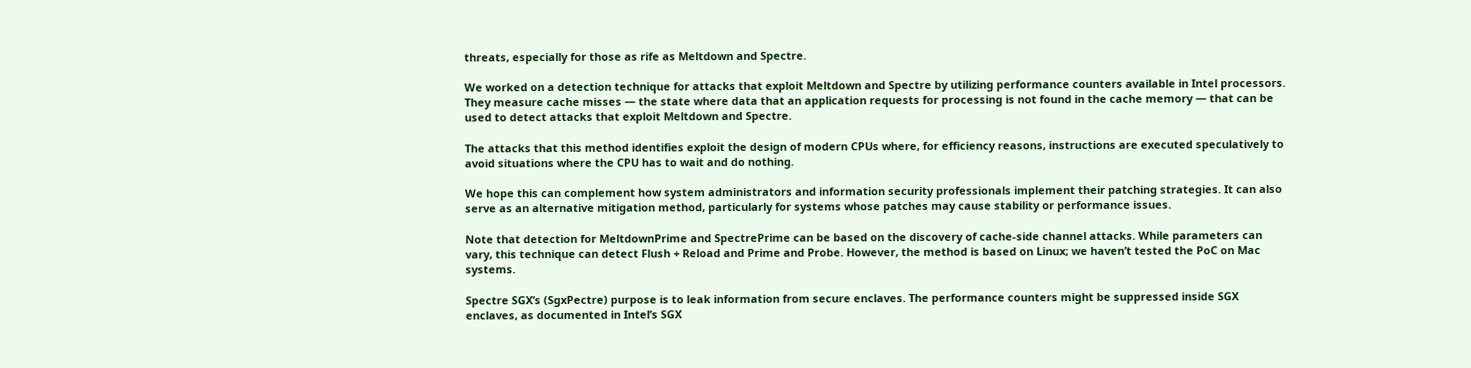threats, especially for those as rife as Meltdown and Spectre.

We worked on a detection technique for attacks that exploit Meltdown and Spectre by utilizing performance counters available in Intel processors. They measure cache misses — the state where data that an application requests for processing is not found in the cache memory — that can be used to detect attacks that exploit Meltdown and Spectre.

The attacks that this method identifies exploit the design of modern CPUs where, for efficiency reasons, instructions are executed speculatively to avoid situations where the CPU has to wait and do nothing.

We hope this can complement how system administrators and information security professionals implement their patching strategies. It can also serve as an alternative mitigation method, particularly for systems whose patches may cause stability or performance issues.

Note that detection for MeltdownPrime and SpectrePrime can be based on the discovery of cache-side channel attacks. While parameters can vary, this technique can detect Flush + Reload and Prime and Probe. However, the method is based on Linux; we haven’t tested the PoC on Mac systems.

Spectre SGX’s (SgxPectre) purpose is to leak information from secure enclaves. The performance counters might be suppressed inside SGX enclaves, as documented in Intel’s SGX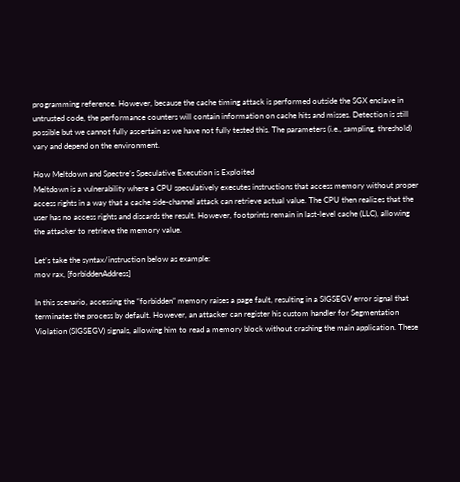programming reference. However, because the cache timing attack is performed outside the SGX enclave in untrusted code, the performance counters will contain information on cache hits and misses. Detection is still possible but we cannot fully ascertain as we have not fully tested this. The parameters (i.e., sampling, threshold) vary and depend on the environment.

How Meltdown and Spectre’s Speculative Execution is Exploited
Meltdown is a vulnerability where a CPU speculatively executes instructions that access memory without proper access rights in a way that a cache side-channel attack can retrieve actual value. The CPU then realizes that the user has no access rights and discards the result. However, footprints remain in last-level cache (LLC), allowing the attacker to retrieve the memory value.

Let’s take the syntax/instruction below as example:
mov rax, [forbiddenAddress]

In this scenario, accessing the “forbidden” memory raises a page fault, resulting in a SIGSEGV error signal that terminates the process by default. However, an attacker can register his custom handler for Segmentation Violation (SIGSEGV) signals, allowing him to read a memory block without crashing the main application. These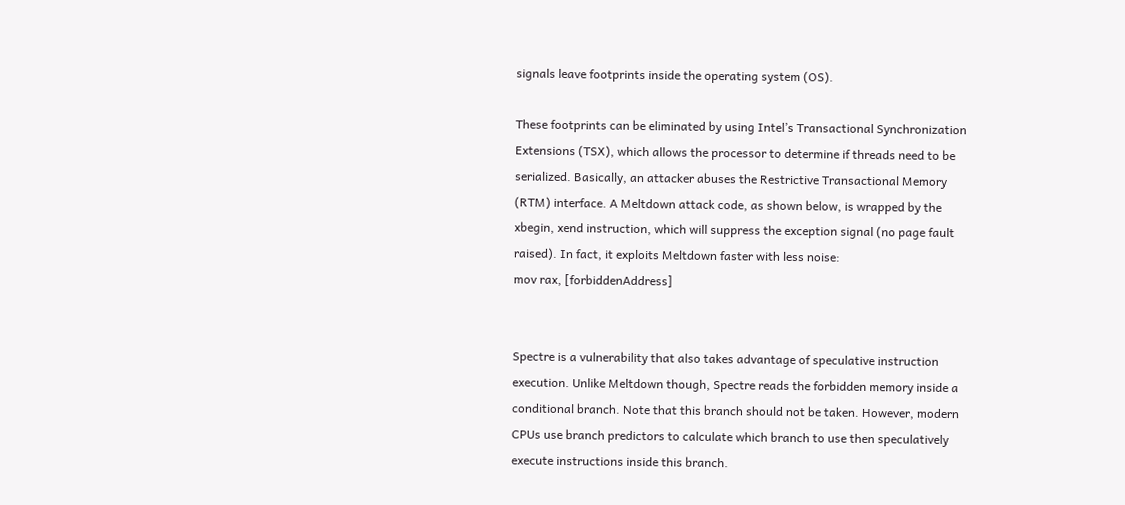signals leave footprints inside the operating system (OS).

These footprints can be eliminated by using Intel’s Transactional Synchronization Extensions (TSX), which allows the processor to determine if threads need to be serialized. Basically, an attacker abuses the Restrictive Transactional Memory (RTM) interface. A Meltdown attack code, as shown below, is wrapped by the xbegin, xend instruction, which will suppress the exception signal (no page fault raised). In fact, it exploits Meltdown faster with less noise:
mov rax, [forbiddenAddress]


Spectre is a vulnerability that also takes advantage of speculative instruction execution. Unlike Meltdown though, Spectre reads the forbidden memory inside a conditional branch. Note that this branch should not be taken. However, modern CPUs use branch predictors to calculate which branch to use then speculatively execute instructions inside this branch.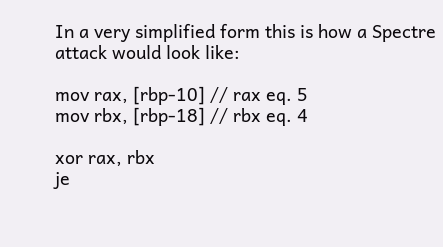In a very simplified form this is how a Spectre attack would look like:

mov rax, [rbp-10] // rax eq. 5
mov rbx, [rbp-18] // rbx eq. 4

xor rax, rbx
je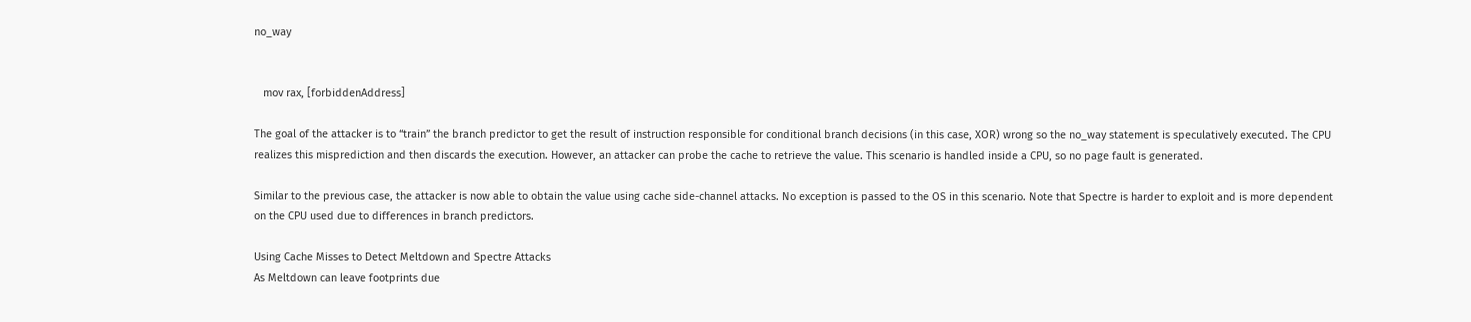no_way


   mov rax, [forbiddenAddress]

The goal of the attacker is to “train” the branch predictor to get the result of instruction responsible for conditional branch decisions (in this case, XOR) wrong so the no_way statement is speculatively executed. The CPU realizes this misprediction and then discards the execution. However, an attacker can probe the cache to retrieve the value. This scenario is handled inside a CPU, so no page fault is generated.

Similar to the previous case, the attacker is now able to obtain the value using cache side-channel attacks. No exception is passed to the OS in this scenario. Note that Spectre is harder to exploit and is more dependent on the CPU used due to differences in branch predictors.

Using Cache Misses to Detect Meltdown and Spectre Attacks
As Meltdown can leave footprints due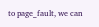to page_fault, we can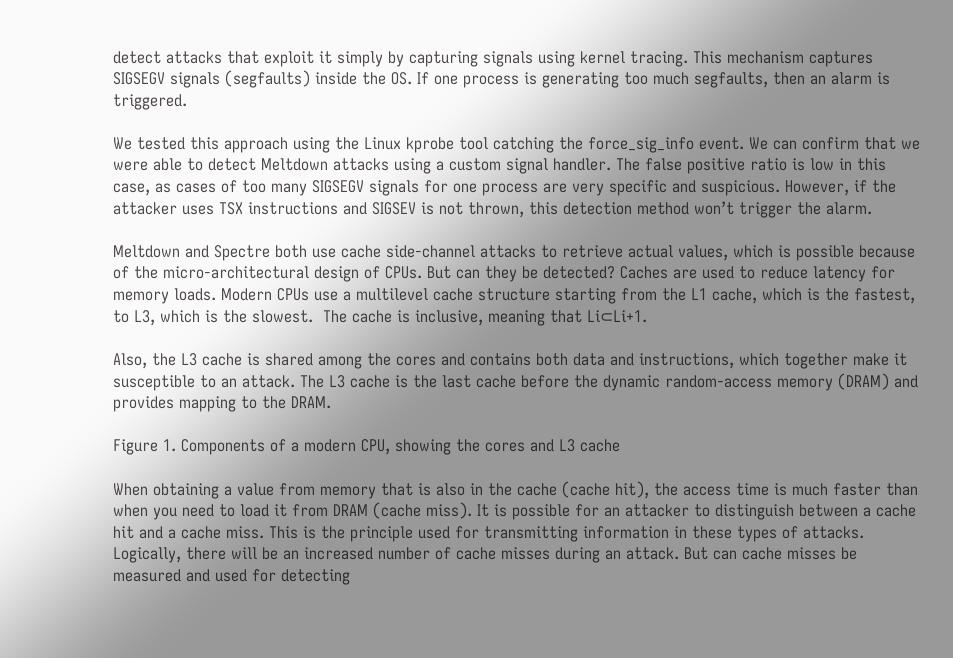detect attacks that exploit it simply by capturing signals using kernel tracing. This mechanism captures SIGSEGV signals (segfaults) inside the OS. If one process is generating too much segfaults, then an alarm is triggered.

We tested this approach using the Linux kprobe tool catching the force_sig_info event. We can confirm that we were able to detect Meltdown attacks using a custom signal handler. The false positive ratio is low in this case, as cases of too many SIGSEGV signals for one process are very specific and suspicious. However, if the attacker uses TSX instructions and SIGSEV is not thrown, this detection method won’t trigger the alarm.

Meltdown and Spectre both use cache side-channel attacks to retrieve actual values, which is possible because of the micro-architectural design of CPUs. But can they be detected? Caches are used to reduce latency for memory loads. Modern CPUs use a multilevel cache structure starting from the L1 cache, which is the fastest, to L3, which is the slowest.  The cache is inclusive, meaning that Li⊂Li+1.

Also, the L3 cache is shared among the cores and contains both data and instructions, which together make it susceptible to an attack. The L3 cache is the last cache before the dynamic random-access memory (DRAM) and provides mapping to the DRAM.

Figure 1. Components of a modern CPU, showing the cores and L3 cache

When obtaining a value from memory that is also in the cache (cache hit), the access time is much faster than when you need to load it from DRAM (cache miss). It is possible for an attacker to distinguish between a cache hit and a cache miss. This is the principle used for transmitting information in these types of attacks. Logically, there will be an increased number of cache misses during an attack. But can cache misses be measured and used for detecting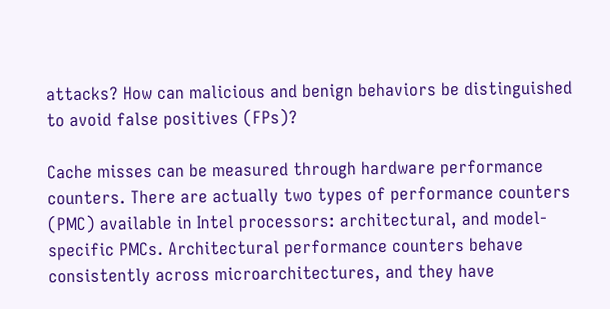attacks? How can malicious and benign behaviors be distinguished to avoid false positives (FPs)?

Cache misses can be measured through hardware performance counters. There are actually two types of performance counters (PMC) available in Intel processors: architectural, and model-specific PMCs. Architectural performance counters behave consistently across microarchitectures, and they have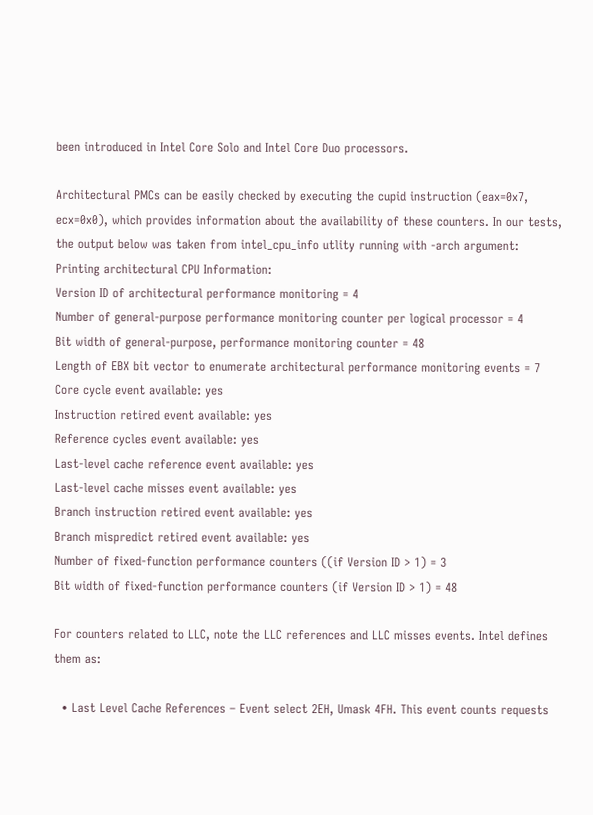been introduced in Intel Core Solo and Intel Core Duo processors.

Architectural PMCs can be easily checked by executing the cupid instruction (eax=0x7, ecx=0x0), which provides information about the availability of these counters. In our tests, the output below was taken from intel_cpu_info utlity running with -arch argument:
Printing architectural CPU Information:
Version ID of architectural performance monitoring = 4
Number of general-purpose performance monitoring counter per logical processor = 4
Bit width of general-purpose, performance monitoring counter = 48
Length of EBX bit vector to enumerate architectural performance monitoring events = 7
Core cycle event available: yes
Instruction retired event available: yes
Reference cycles event available: yes
Last-level cache reference event available: yes
Last-level cache misses event available: yes
Branch instruction retired event available: yes
Branch mispredict retired event available: yes
Number of fixed-function performance counters ((if Version ID > 1) = 3
Bit width of fixed-function performance counters (if Version ID > 1) = 48

For counters related to LLC, note the LLC references and LLC misses events. Intel defines them as:

  • Last Level Cache References – Event select 2EH, Umask 4FH. This event counts requests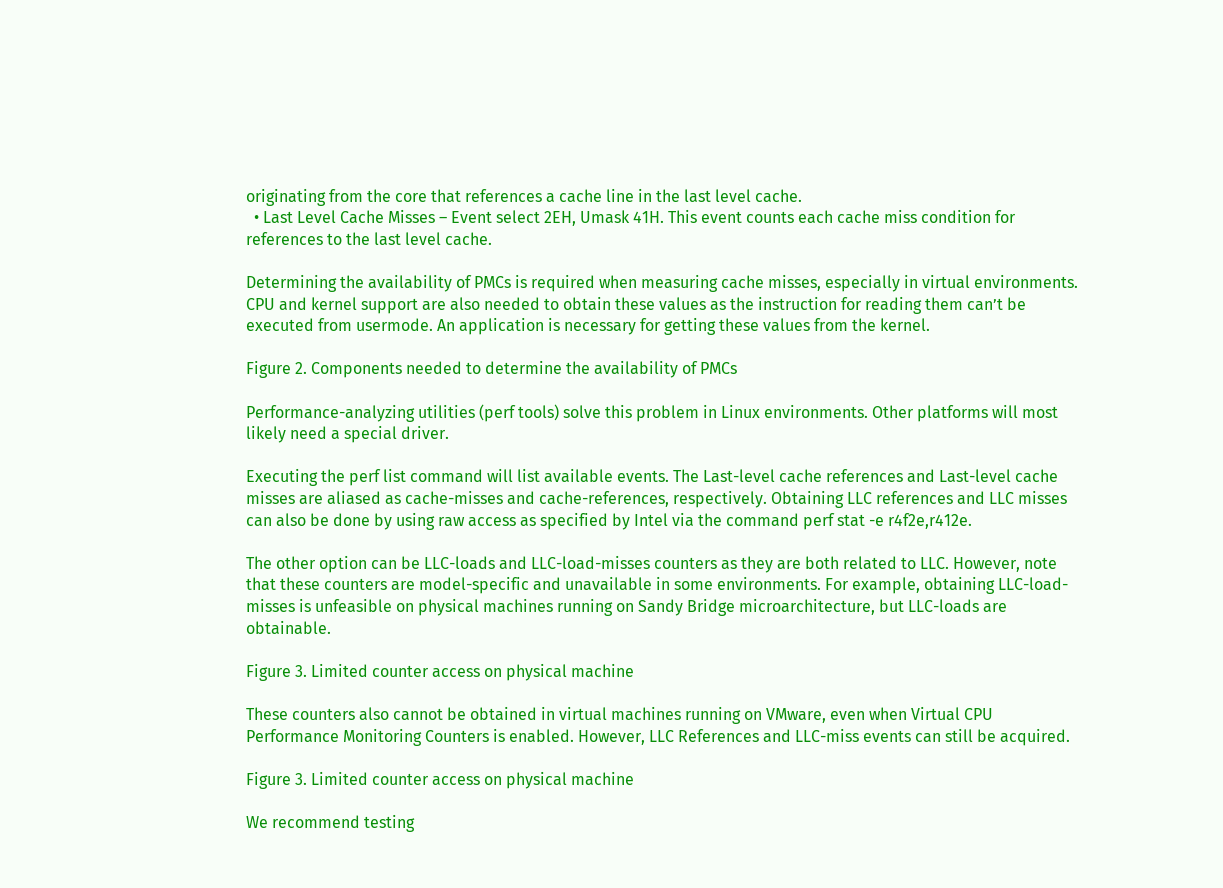originating from the core that references a cache line in the last level cache.
  • Last Level Cache Misses – Event select 2EH, Umask 41H. This event counts each cache miss condition for references to the last level cache.

Determining the availability of PMCs is required when measuring cache misses, especially in virtual environments. CPU and kernel support are also needed to obtain these values as the instruction for reading them can’t be executed from usermode. An application is necessary for getting these values from the kernel.

Figure 2. Components needed to determine the availability of PMCs

Performance-analyzing utilities (perf tools) solve this problem in Linux environments. Other platforms will most likely need a special driver.

Executing the perf list command will list available events. The Last-level cache references and Last-level cache misses are aliased as cache-misses and cache-references, respectively. Obtaining LLC references and LLC misses can also be done by using raw access as specified by Intel via the command perf stat -e r4f2e,r412e.

The other option can be LLC-loads and LLC-load-misses counters as they are both related to LLC. However, note that these counters are model-specific and unavailable in some environments. For example, obtaining LLC-load-misses is unfeasible on physical machines running on Sandy Bridge microarchitecture, but LLC-loads are obtainable.

Figure 3. Limited counter access on physical machine

These counters also cannot be obtained in virtual machines running on VMware, even when Virtual CPU Performance Monitoring Counters is enabled. However, LLC References and LLC-miss events can still be acquired.

Figure 3. Limited counter access on physical machine

We recommend testing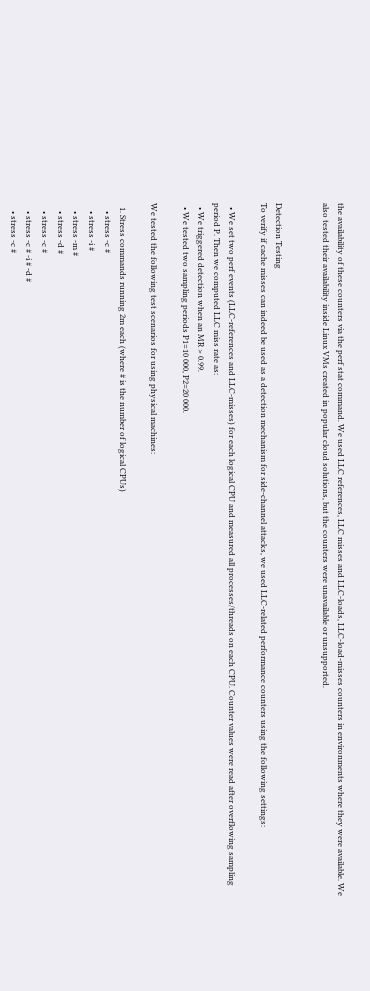the availability of these counters via the perf stat command. We used LLC references, LLC misses and LLC-loads, LLC-load-misses counters in environments where they were available. We also tested their availability inside Linux VMs created in popular cloud solutions, but the counters were unavailable or unsupported.


Detection Testing
To verify if cache misses can indeed be used as a detection mechanism for side-channel attacks, we used LLC-related performance counters using the following settings:

  • We set two perf events (LLC-references and LLC-misses) for each logical CPU and measured all processes/threads on each CPU. Counter values were read after overflowing sampling period P. Then we computed LLC miss rate as:
  • We triggered detection when an MR > 0.99.
  • We tested two sampling periods P1=10 000, P2=20 000.

We tested the following test scenarios for using physical machines:

  1. Stress commands running 2m each (where # is the number of logical CPUs)
    • stress -c #
    • stress -i #
    • stress -m #
    • stress -d #
    • stress -c #
    • stress -c # -i # -d #
    • stress -c #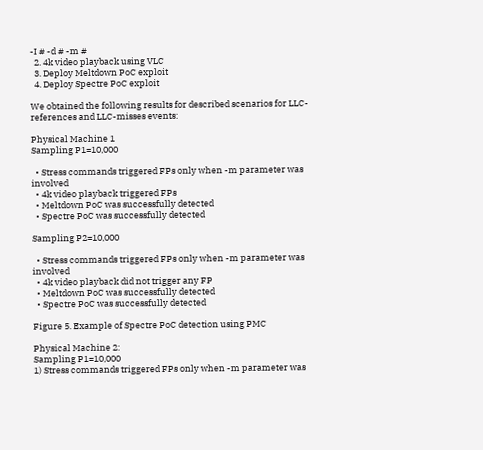-I # -d # -m #
  2. 4k video playback using VLC
  3. Deploy Meltdown PoC exploit
  4. Deploy Spectre PoC exploit

We obtained the following results for described scenarios for LLC-references and LLC-misses events:

Physical Machine 1
Sampling P1=10,000

  • Stress commands triggered FPs only when -m parameter was involved
  • 4k video playback triggered FPs
  • Meltdown PoC was successfully detected
  • Spectre PoC was successfully detected

Sampling P2=10,000

  • Stress commands triggered FPs only when -m parameter was involved
  • 4k video playback did not trigger any FP
  • Meltdown PoC was successfully detected
  • Spectre PoC was successfully detected

Figure 5. Example of Spectre PoC detection using PMC

Physical Machine 2:
Sampling P1=10,000
1) Stress commands triggered FPs only when -m parameter was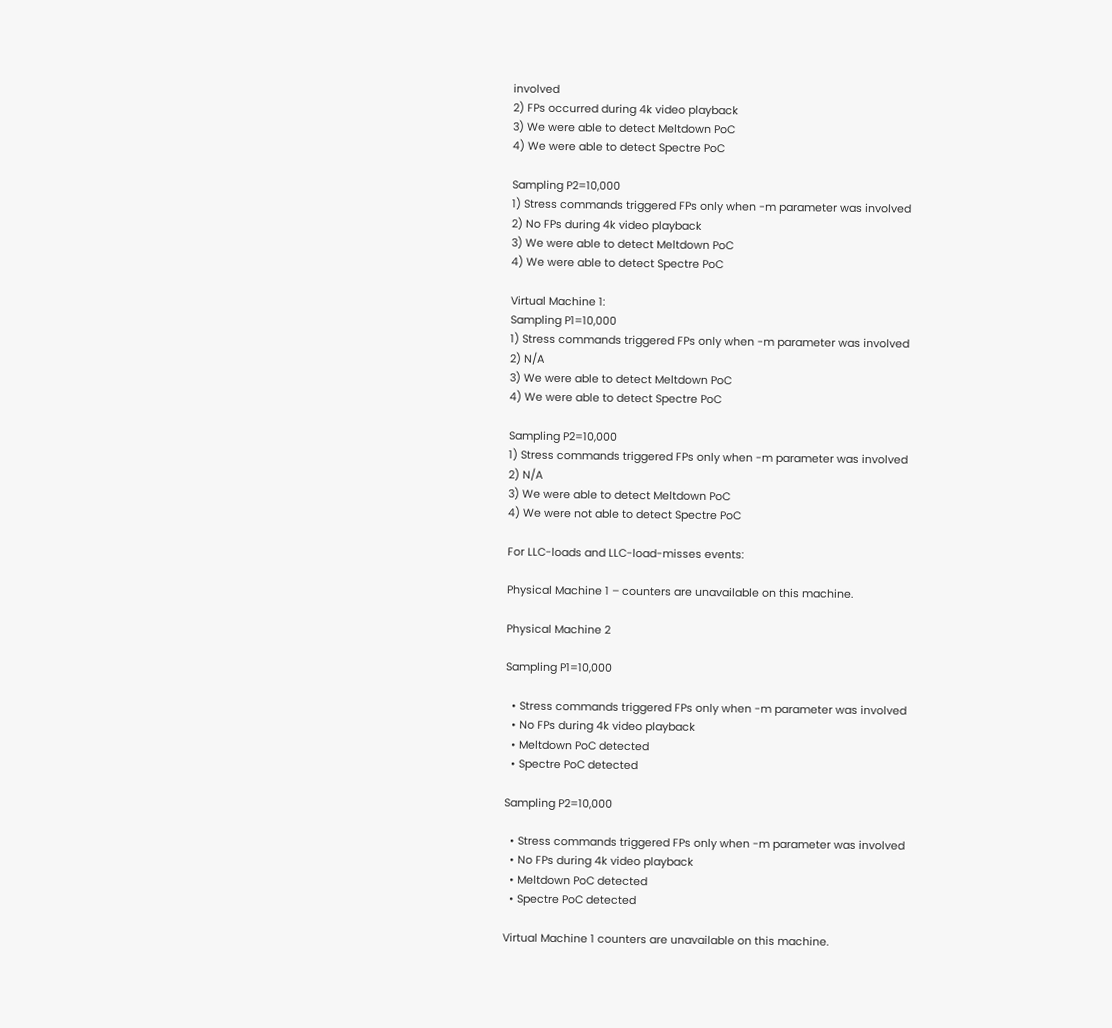involved
2) FPs occurred during 4k video playback
3) We were able to detect Meltdown PoC
4) We were able to detect Spectre PoC

Sampling P2=10,000
1) Stress commands triggered FPs only when -m parameter was involved
2) No FPs during 4k video playback
3) We were able to detect Meltdown PoC
4) We were able to detect Spectre PoC

Virtual Machine 1:
Sampling P1=10,000
1) Stress commands triggered FPs only when -m parameter was involved
2) N/A
3) We were able to detect Meltdown PoC
4) We were able to detect Spectre PoC

Sampling P2=10,000
1) Stress commands triggered FPs only when -m parameter was involved
2) N/A
3) We were able to detect Meltdown PoC
4) We were not able to detect Spectre PoC

For LLC-loads and LLC-load-misses events:

Physical Machine 1 – counters are unavailable on this machine.

Physical Machine 2

Sampling P1=10,000

  • Stress commands triggered FPs only when -m parameter was involved
  • No FPs during 4k video playback
  • Meltdown PoC detected
  • Spectre PoC detected

Sampling P2=10,000

  • Stress commands triggered FPs only when -m parameter was involved
  • No FPs during 4k video playback
  • Meltdown PoC detected
  • Spectre PoC detected

Virtual Machine 1 counters are unavailable on this machine.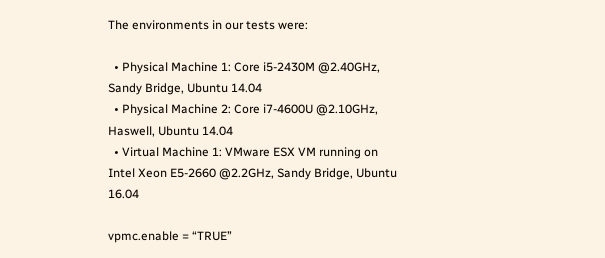The environments in our tests were:

  • Physical Machine 1: Core i5-2430M @2.40GHz, Sandy Bridge, Ubuntu 14.04
  • Physical Machine 2: Core i7-4600U @2.10GHz, Haswell, Ubuntu 14.04
  • Virtual Machine 1: VMware ESX VM running on Intel Xeon E5-2660 @2.2GHz, Sandy Bridge, Ubuntu 16.04

vpmc.enable = “TRUE”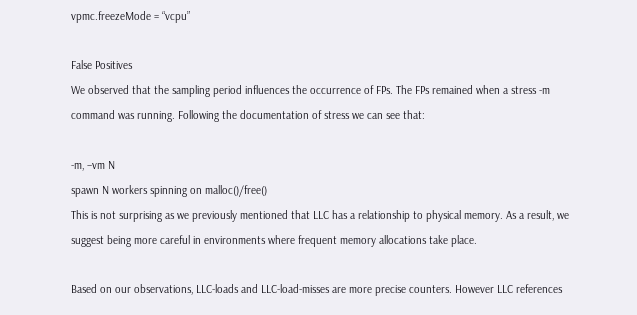vpmc.freezeMode = “vcpu”

False Positives
We observed that the sampling period influences the occurrence of FPs. The FPs remained when a stress -m command was running. Following the documentation of stress we can see that:

-m, –vm N
spawn N workers spinning on malloc()/free()
This is not surprising as we previously mentioned that LLC has a relationship to physical memory. As a result, we suggest being more careful in environments where frequent memory allocations take place.

Based on our observations, LLC-loads and LLC-load-misses are more precise counters. However LLC references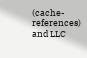(cache-references) and LLC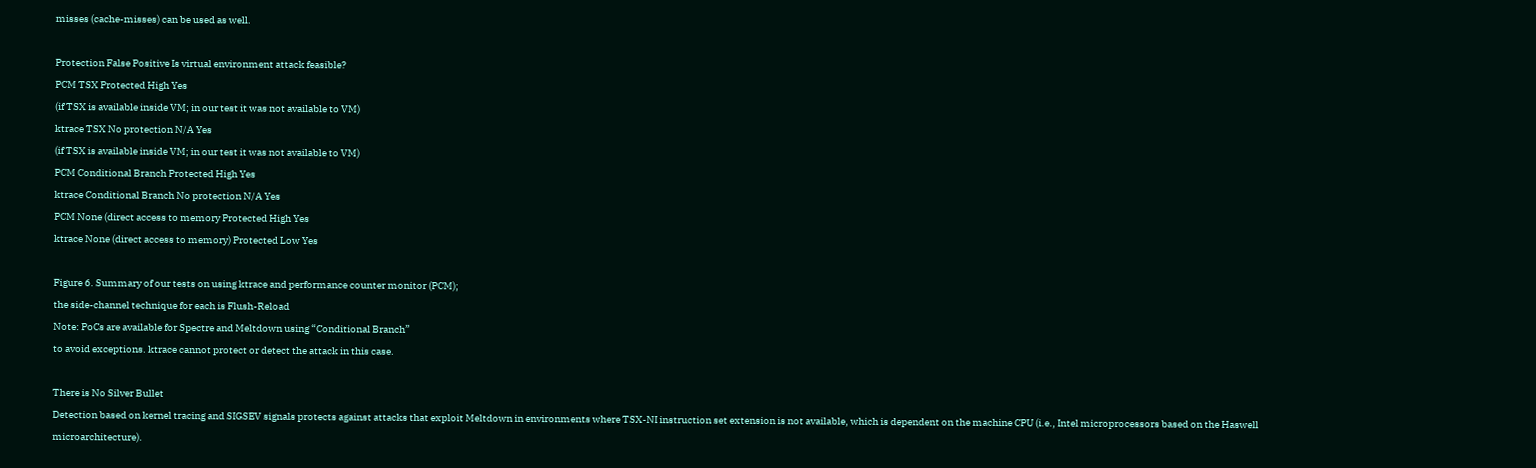misses (cache-misses) can be used as well.

Protection False Positive Is virtual environment attack feasible?
PCM TSX Protected High Yes
(if TSX is available inside VM; in our test it was not available to VM)
ktrace TSX No protection N/A Yes
(if TSX is available inside VM; in our test it was not available to VM)
PCM Conditional Branch Protected High Yes
ktrace Conditional Branch No protection N/A Yes
PCM None (direct access to memory Protected High Yes
ktrace None (direct access to memory) Protected Low Yes

Figure 6. Summary of our tests on using ktrace and performance counter monitor (PCM);
the side-channel technique for each is Flush-Reload
Note: PoCs are available for Spectre and Meltdown using “Conditional Branch”
to avoid exceptions. ktrace cannot protect or detect the attack in this case.

There is No Silver Bullet
Detection based on kernel tracing and SIGSEV signals protects against attacks that exploit Meltdown in environments where TSX-NI instruction set extension is not available, which is dependent on the machine CPU (i.e., Intel microprocessors based on the Haswell microarchitecture).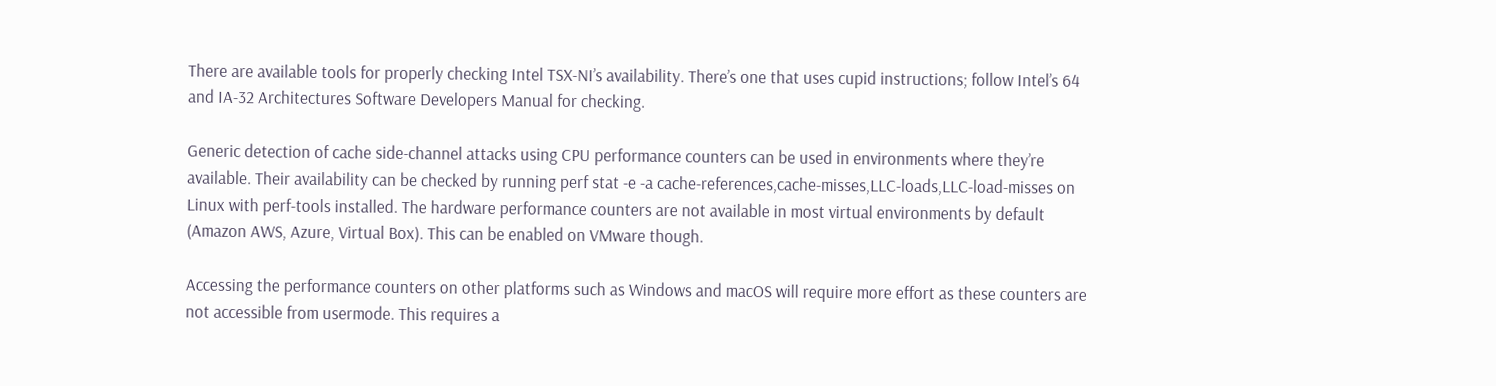There are available tools for properly checking Intel TSX-NI’s availability. There’s one that uses cupid instructions; follow Intel’s 64 and IA-32 Architectures Software Developers Manual for checking.

Generic detection of cache side-channel attacks using CPU performance counters can be used in environments where they’re available. Their availability can be checked by running perf stat -e -a cache-references,cache-misses,LLC-loads,LLC-load-misses on Linux with perf-tools installed. The hardware performance counters are not available in most virtual environments by default (Amazon AWS, Azure, Virtual Box). This can be enabled on VMware though.

Accessing the performance counters on other platforms such as Windows and macOS will require more effort as these counters are not accessible from usermode. This requires a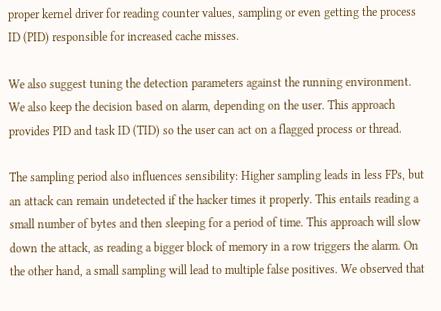proper kernel driver for reading counter values, sampling or even getting the process ID (PID) responsible for increased cache misses.

We also suggest tuning the detection parameters against the running environment. We also keep the decision based on alarm, depending on the user. This approach provides PID and task ID (TID) so the user can act on a flagged process or thread.

The sampling period also influences sensibility: Higher sampling leads in less FPs, but an attack can remain undetected if the hacker times it properly. This entails reading a small number of bytes and then sleeping for a period of time. This approach will slow down the attack, as reading a bigger block of memory in a row triggers the alarm. On the other hand, a small sampling will lead to multiple false positives. We observed that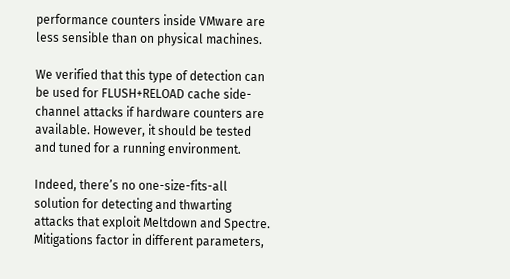performance counters inside VMware are less sensible than on physical machines.

We verified that this type of detection can be used for FLUSH+RELOAD cache side-channel attacks if hardware counters are available. However, it should be tested and tuned for a running environment.

Indeed, there’s no one-size-fits-all solution for detecting and thwarting attacks that exploit Meltdown and Spectre. Mitigations factor in different parameters,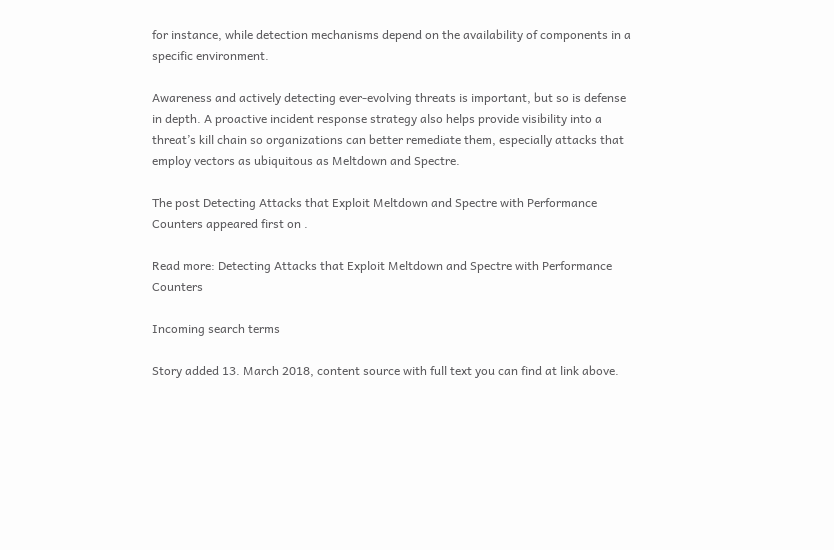for instance, while detection mechanisms depend on the availability of components in a specific environment.

Awareness and actively detecting ever-evolving threats is important, but so is defense in depth. A proactive incident response strategy also helps provide visibility into a threat’s kill chain so organizations can better remediate them, especially attacks that employ vectors as ubiquitous as Meltdown and Spectre.

The post Detecting Attacks that Exploit Meltdown and Spectre with Performance Counters appeared first on .

Read more: Detecting Attacks that Exploit Meltdown and Spectre with Performance Counters

Incoming search terms

Story added 13. March 2018, content source with full text you can find at link above.